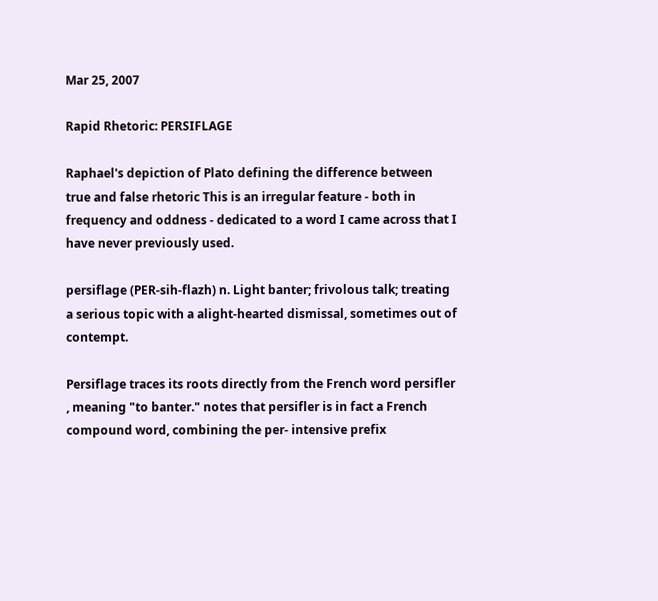Mar 25, 2007

Rapid Rhetoric: PERSIFLAGE

Raphael's depiction of Plato defining the difference between true and false rhetoric This is an irregular feature - both in frequency and oddness - dedicated to a word I came across that I have never previously used.

persiflage (PER-sih-flazh) n. Light banter; frivolous talk; treating a serious topic with a alight-hearted dismissal, sometimes out of contempt.

Persiflage traces its roots directly from the French word persifler , meaning "to banter." notes that persifler is in fact a French compound word, combining the per- intensive prefix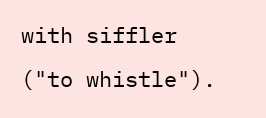with siffler ("to whistle").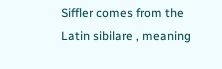Siffler comes from the Latin sibilare , meaning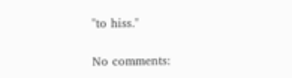"to hiss."

No comments: